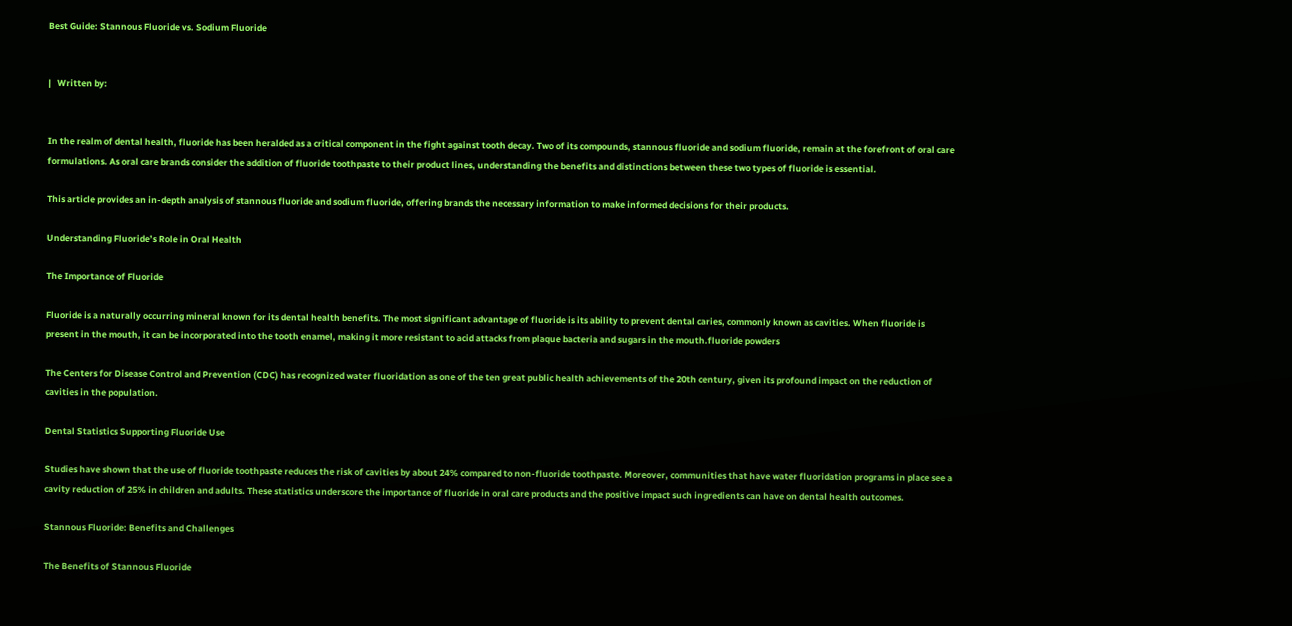Best Guide: Stannous Fluoride vs. Sodium Fluoride


|   Written by:


In the realm of dental health, fluoride has been heralded as a critical component in the fight against tooth decay. Two of its compounds, stannous fluoride and sodium fluoride, remain at the forefront of oral care formulations. As oral care brands consider the addition of fluoride toothpaste to their product lines, understanding the benefits and distinctions between these two types of fluoride is essential.

This article provides an in-depth analysis of stannous fluoride and sodium fluoride, offering brands the necessary information to make informed decisions for their products.

Understanding Fluoride’s Role in Oral Health

The Importance of Fluoride

Fluoride is a naturally occurring mineral known for its dental health benefits. The most significant advantage of fluoride is its ability to prevent dental caries, commonly known as cavities. When fluoride is present in the mouth, it can be incorporated into the tooth enamel, making it more resistant to acid attacks from plaque bacteria and sugars in the mouth.fluoride powders

The Centers for Disease Control and Prevention (CDC) has recognized water fluoridation as one of the ten great public health achievements of the 20th century, given its profound impact on the reduction of cavities in the population.

Dental Statistics Supporting Fluoride Use

Studies have shown that the use of fluoride toothpaste reduces the risk of cavities by about 24% compared to non-fluoride toothpaste. Moreover, communities that have water fluoridation programs in place see a cavity reduction of 25% in children and adults. These statistics underscore the importance of fluoride in oral care products and the positive impact such ingredients can have on dental health outcomes.

Stannous Fluoride: Benefits and Challenges

The Benefits of Stannous Fluoride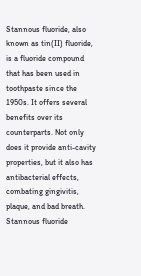Stannous fluoride, also known as tin(II) fluoride, is a fluoride compound that has been used in toothpaste since the 1950s. It offers several benefits over its counterparts. Not only does it provide anti-cavity properties, but it also has antibacterial effects, combating gingivitis, plaque, and bad breath. Stannous fluoride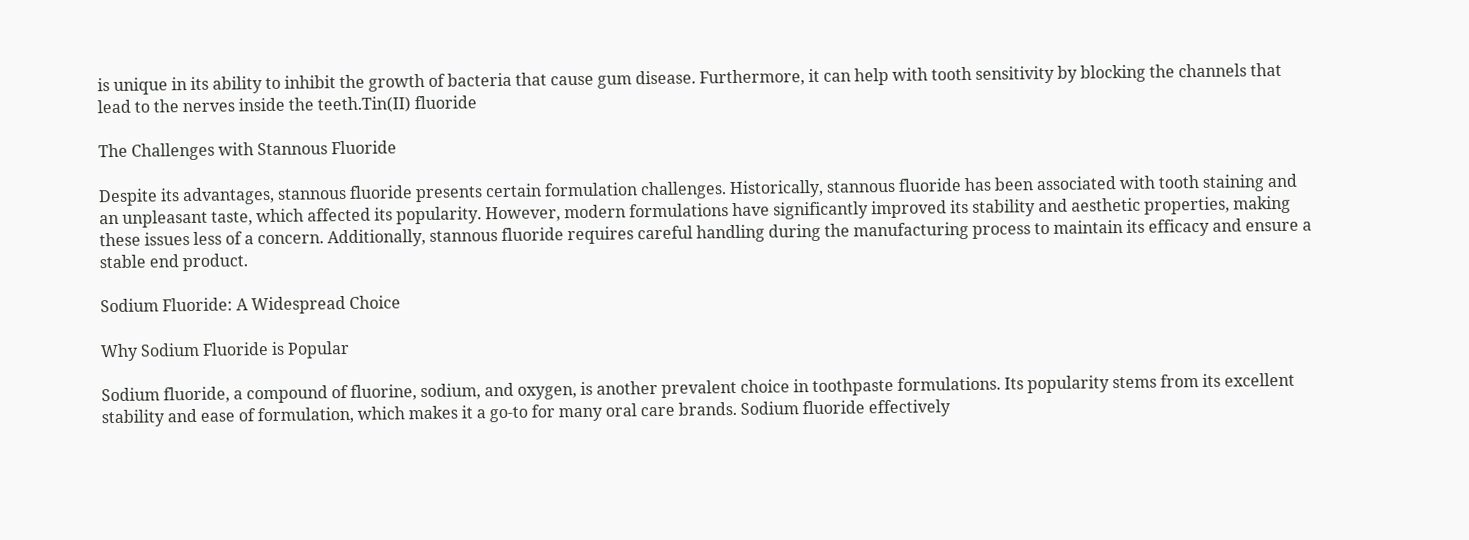is unique in its ability to inhibit the growth of bacteria that cause gum disease. Furthermore, it can help with tooth sensitivity by blocking the channels that lead to the nerves inside the teeth.Tin(II) fluoride

The Challenges with Stannous Fluoride

Despite its advantages, stannous fluoride presents certain formulation challenges. Historically, stannous fluoride has been associated with tooth staining and an unpleasant taste, which affected its popularity. However, modern formulations have significantly improved its stability and aesthetic properties, making these issues less of a concern. Additionally, stannous fluoride requires careful handling during the manufacturing process to maintain its efficacy and ensure a stable end product.

Sodium Fluoride: A Widespread Choice

Why Sodium Fluoride is Popular

Sodium fluoride, a compound of fluorine, sodium, and oxygen, is another prevalent choice in toothpaste formulations. Its popularity stems from its excellent stability and ease of formulation, which makes it a go-to for many oral care brands. Sodium fluoride effectively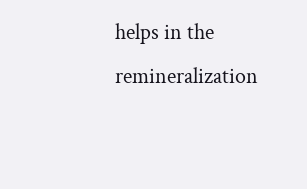helps in the remineralization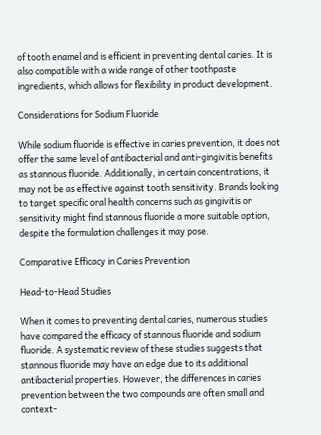of tooth enamel and is efficient in preventing dental caries. It is also compatible with a wide range of other toothpaste ingredients, which allows for flexibility in product development.

Considerations for Sodium Fluoride

While sodium fluoride is effective in caries prevention, it does not offer the same level of antibacterial and anti-gingivitis benefits as stannous fluoride. Additionally, in certain concentrations, it may not be as effective against tooth sensitivity. Brands looking to target specific oral health concerns such as gingivitis or sensitivity might find stannous fluoride a more suitable option, despite the formulation challenges it may pose.

Comparative Efficacy in Caries Prevention

Head-to-Head Studies

When it comes to preventing dental caries, numerous studies have compared the efficacy of stannous fluoride and sodium fluoride. A systematic review of these studies suggests that stannous fluoride may have an edge due to its additional antibacterial properties. However, the differences in caries prevention between the two compounds are often small and context-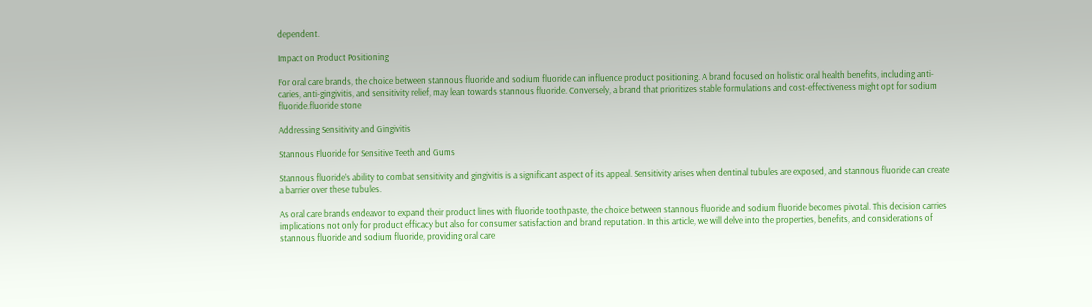dependent.

Impact on Product Positioning

For oral care brands, the choice between stannous fluoride and sodium fluoride can influence product positioning. A brand focused on holistic oral health benefits, including anti-caries, anti-gingivitis, and sensitivity relief, may lean towards stannous fluoride. Conversely, a brand that prioritizes stable formulations and cost-effectiveness might opt for sodium fluoride.fluoride stone

Addressing Sensitivity and Gingivitis

Stannous Fluoride for Sensitive Teeth and Gums

Stannous fluoride’s ability to combat sensitivity and gingivitis is a significant aspect of its appeal. Sensitivity arises when dentinal tubules are exposed, and stannous fluoride can create a barrier over these tubules.

As oral care brands endeavor to expand their product lines with fluoride toothpaste, the choice between stannous fluoride and sodium fluoride becomes pivotal. This decision carries implications not only for product efficacy but also for consumer satisfaction and brand reputation. In this article, we will delve into the properties, benefits, and considerations of stannous fluoride and sodium fluoride, providing oral care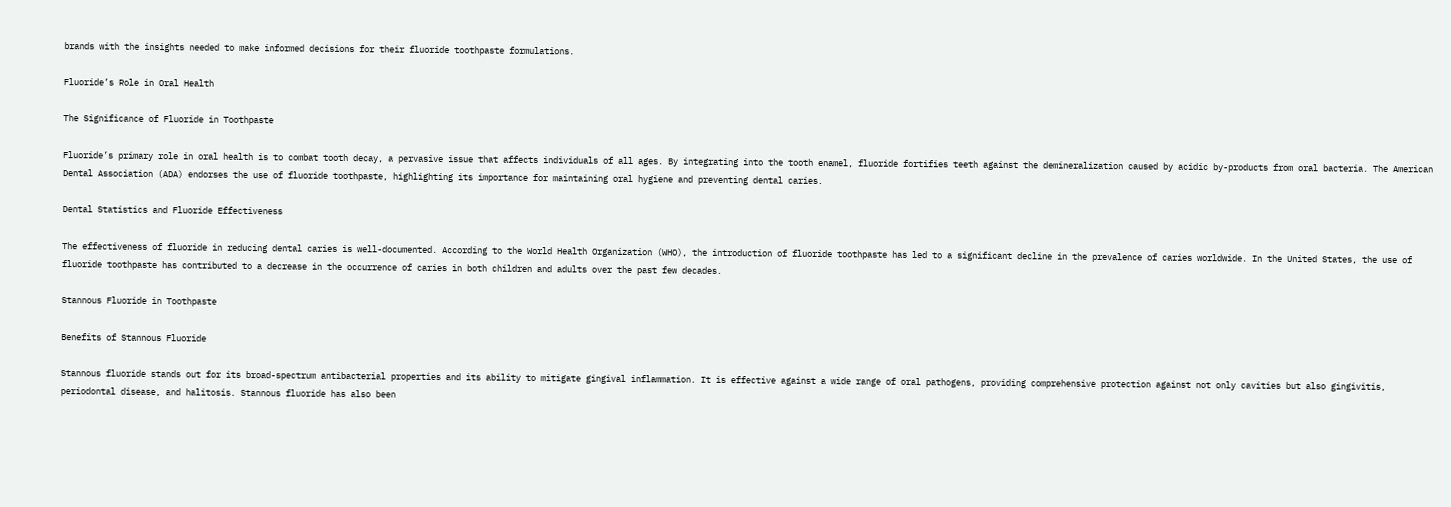brands with the insights needed to make informed decisions for their fluoride toothpaste formulations.

Fluoride’s Role in Oral Health

The Significance of Fluoride in Toothpaste

Fluoride’s primary role in oral health is to combat tooth decay, a pervasive issue that affects individuals of all ages. By integrating into the tooth enamel, fluoride fortifies teeth against the demineralization caused by acidic by-products from oral bacteria. The American Dental Association (ADA) endorses the use of fluoride toothpaste, highlighting its importance for maintaining oral hygiene and preventing dental caries.

Dental Statistics and Fluoride Effectiveness

The effectiveness of fluoride in reducing dental caries is well-documented. According to the World Health Organization (WHO), the introduction of fluoride toothpaste has led to a significant decline in the prevalence of caries worldwide. In the United States, the use of fluoride toothpaste has contributed to a decrease in the occurrence of caries in both children and adults over the past few decades.

Stannous Fluoride in Toothpaste

Benefits of Stannous Fluoride

Stannous fluoride stands out for its broad-spectrum antibacterial properties and its ability to mitigate gingival inflammation. It is effective against a wide range of oral pathogens, providing comprehensive protection against not only cavities but also gingivitis, periodontal disease, and halitosis. Stannous fluoride has also been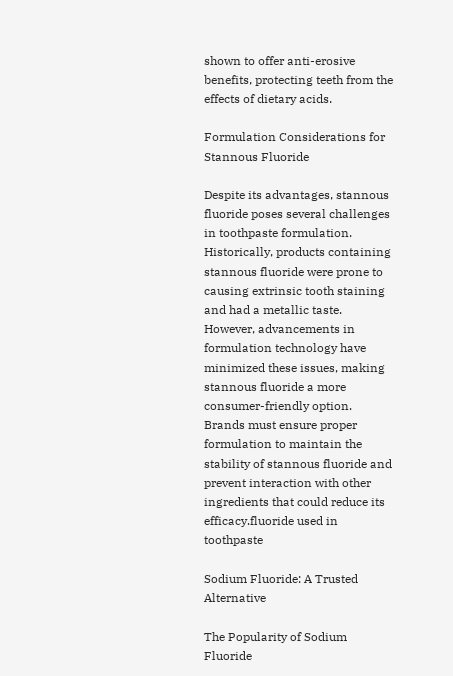shown to offer anti-erosive benefits, protecting teeth from the effects of dietary acids.

Formulation Considerations for Stannous Fluoride

Despite its advantages, stannous fluoride poses several challenges in toothpaste formulation. Historically, products containing stannous fluoride were prone to causing extrinsic tooth staining and had a metallic taste. However, advancements in formulation technology have minimized these issues, making stannous fluoride a more consumer-friendly option. Brands must ensure proper formulation to maintain the stability of stannous fluoride and prevent interaction with other ingredients that could reduce its efficacy.fluoride used in toothpaste

Sodium Fluoride: A Trusted Alternative

The Popularity of Sodium Fluoride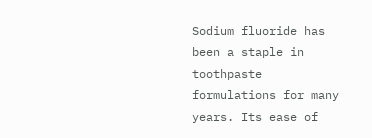Sodium fluoride has been a staple in toothpaste formulations for many years. Its ease of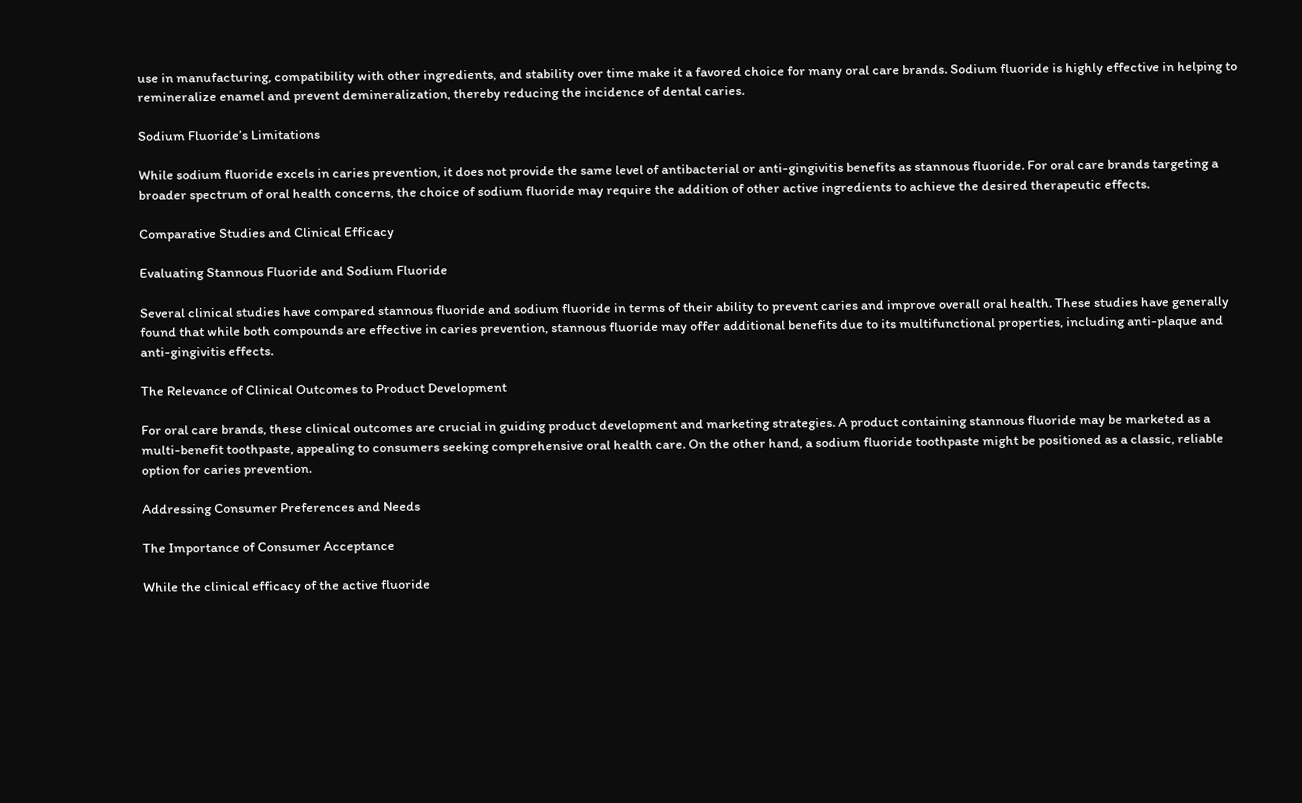use in manufacturing, compatibility with other ingredients, and stability over time make it a favored choice for many oral care brands. Sodium fluoride is highly effective in helping to remineralize enamel and prevent demineralization, thereby reducing the incidence of dental caries.

Sodium Fluoride’s Limitations

While sodium fluoride excels in caries prevention, it does not provide the same level of antibacterial or anti-gingivitis benefits as stannous fluoride. For oral care brands targeting a broader spectrum of oral health concerns, the choice of sodium fluoride may require the addition of other active ingredients to achieve the desired therapeutic effects.

Comparative Studies and Clinical Efficacy

Evaluating Stannous Fluoride and Sodium Fluoride

Several clinical studies have compared stannous fluoride and sodium fluoride in terms of their ability to prevent caries and improve overall oral health. These studies have generally found that while both compounds are effective in caries prevention, stannous fluoride may offer additional benefits due to its multifunctional properties, including anti-plaque and anti-gingivitis effects.

The Relevance of Clinical Outcomes to Product Development

For oral care brands, these clinical outcomes are crucial in guiding product development and marketing strategies. A product containing stannous fluoride may be marketed as a multi-benefit toothpaste, appealing to consumers seeking comprehensive oral health care. On the other hand, a sodium fluoride toothpaste might be positioned as a classic, reliable option for caries prevention.

Addressing Consumer Preferences and Needs

The Importance of Consumer Acceptance

While the clinical efficacy of the active fluoride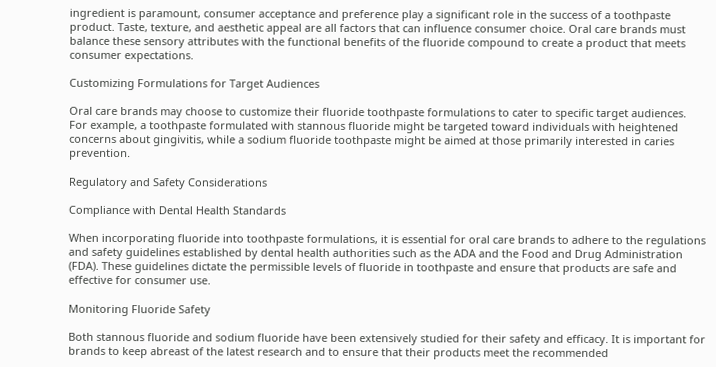ingredient is paramount, consumer acceptance and preference play a significant role in the success of a toothpaste product. Taste, texture, and aesthetic appeal are all factors that can influence consumer choice. Oral care brands must balance these sensory attributes with the functional benefits of the fluoride compound to create a product that meets consumer expectations.

Customizing Formulations for Target Audiences

Oral care brands may choose to customize their fluoride toothpaste formulations to cater to specific target audiences. For example, a toothpaste formulated with stannous fluoride might be targeted toward individuals with heightened concerns about gingivitis, while a sodium fluoride toothpaste might be aimed at those primarily interested in caries prevention.

Regulatory and Safety Considerations

Compliance with Dental Health Standards

When incorporating fluoride into toothpaste formulations, it is essential for oral care brands to adhere to the regulations and safety guidelines established by dental health authorities such as the ADA and the Food and Drug Administration (FDA). These guidelines dictate the permissible levels of fluoride in toothpaste and ensure that products are safe and effective for consumer use.

Monitoring Fluoride Safety

Both stannous fluoride and sodium fluoride have been extensively studied for their safety and efficacy. It is important for brands to keep abreast of the latest research and to ensure that their products meet the recommended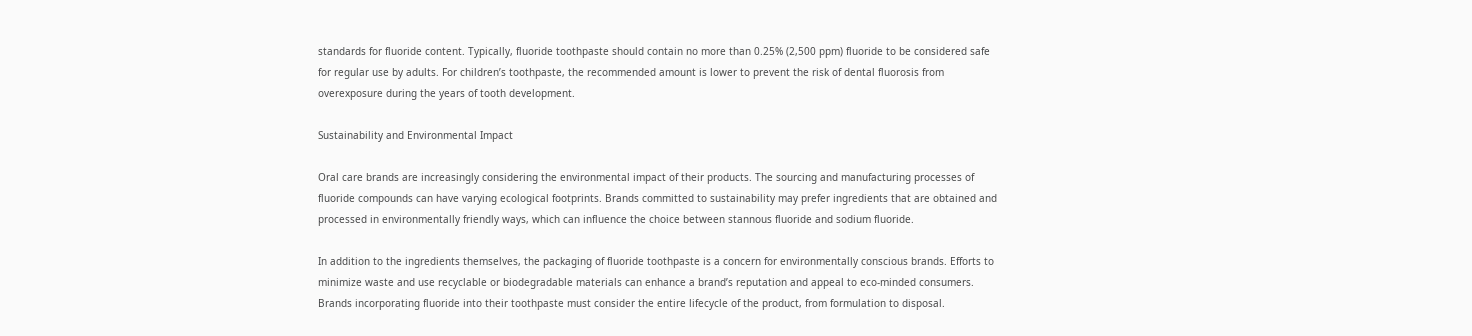standards for fluoride content. Typically, fluoride toothpaste should contain no more than 0.25% (2,500 ppm) fluoride to be considered safe for regular use by adults. For children’s toothpaste, the recommended amount is lower to prevent the risk of dental fluorosis from overexposure during the years of tooth development.

Sustainability and Environmental Impact

Oral care brands are increasingly considering the environmental impact of their products. The sourcing and manufacturing processes of fluoride compounds can have varying ecological footprints. Brands committed to sustainability may prefer ingredients that are obtained and processed in environmentally friendly ways, which can influence the choice between stannous fluoride and sodium fluoride.

In addition to the ingredients themselves, the packaging of fluoride toothpaste is a concern for environmentally conscious brands. Efforts to minimize waste and use recyclable or biodegradable materials can enhance a brand’s reputation and appeal to eco-minded consumers. Brands incorporating fluoride into their toothpaste must consider the entire lifecycle of the product, from formulation to disposal.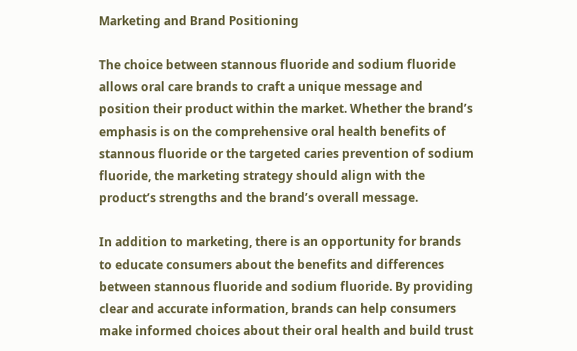Marketing and Brand Positioning

The choice between stannous fluoride and sodium fluoride allows oral care brands to craft a unique message and position their product within the market. Whether the brand’s emphasis is on the comprehensive oral health benefits of stannous fluoride or the targeted caries prevention of sodium fluoride, the marketing strategy should align with the product’s strengths and the brand’s overall message.

In addition to marketing, there is an opportunity for brands to educate consumers about the benefits and differences between stannous fluoride and sodium fluoride. By providing clear and accurate information, brands can help consumers make informed choices about their oral health and build trust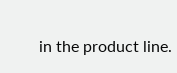in the product line.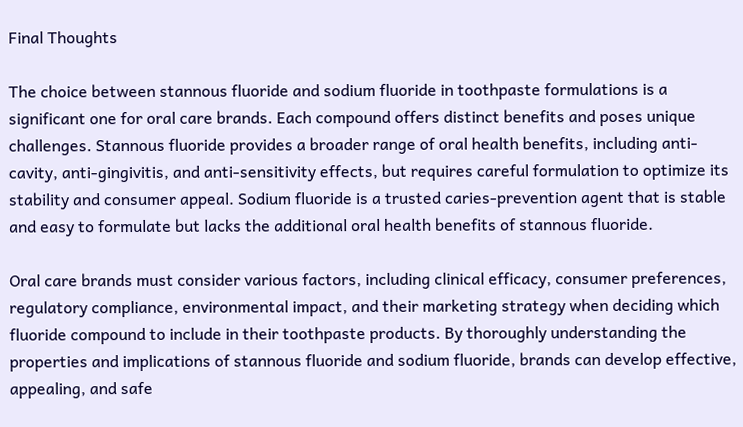Final Thoughts

The choice between stannous fluoride and sodium fluoride in toothpaste formulations is a significant one for oral care brands. Each compound offers distinct benefits and poses unique challenges. Stannous fluoride provides a broader range of oral health benefits, including anti-cavity, anti-gingivitis, and anti-sensitivity effects, but requires careful formulation to optimize its stability and consumer appeal. Sodium fluoride is a trusted caries-prevention agent that is stable and easy to formulate but lacks the additional oral health benefits of stannous fluoride.

Oral care brands must consider various factors, including clinical efficacy, consumer preferences, regulatory compliance, environmental impact, and their marketing strategy when deciding which fluoride compound to include in their toothpaste products. By thoroughly understanding the properties and implications of stannous fluoride and sodium fluoride, brands can develop effective, appealing, and safe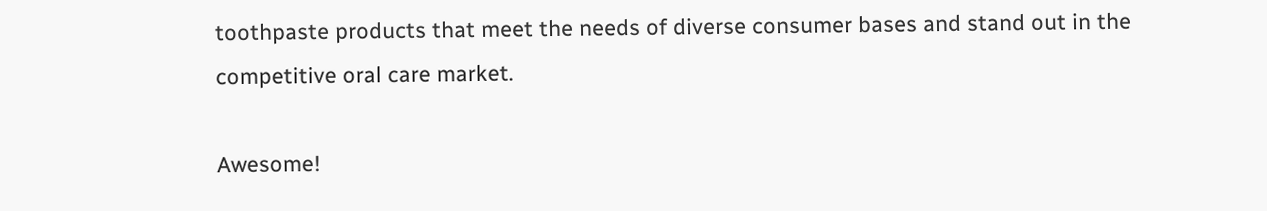toothpaste products that meet the needs of diverse consumer bases and stand out in the competitive oral care market.

Awesome!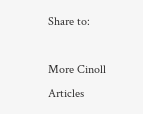Share to:

More Cinoll Articles